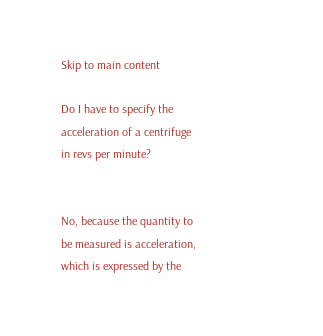Skip to main content

Do I have to specify the acceleration of a centrifuge in revs per minute?


No, because the quantity to be measured is acceleration, which is expressed by the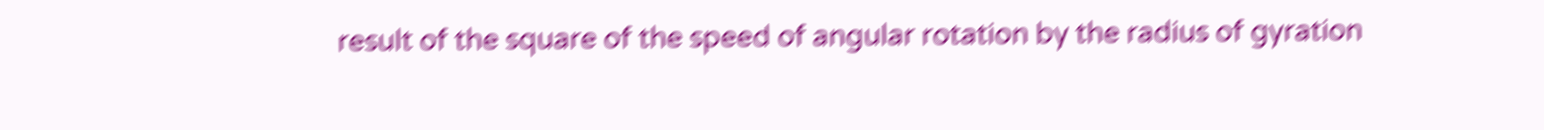result of the square of the speed of angular rotation by the radius of gyration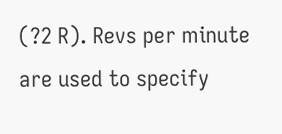(?2 R). Revs per minute are used to specify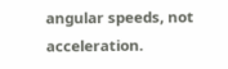angular speeds, not acceleration.